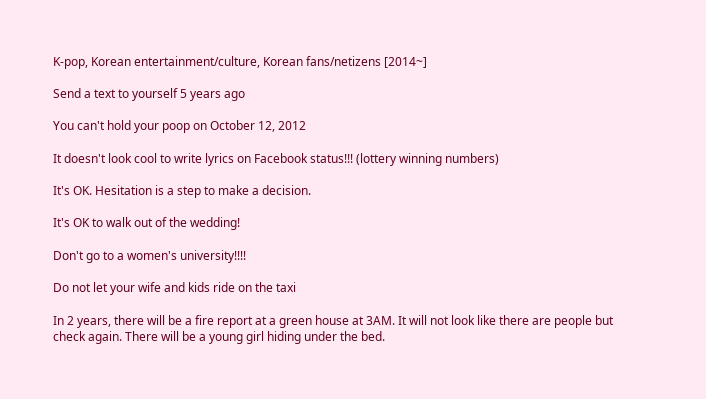K-pop, Korean entertainment/culture, Korean fans/netizens [2014~]

Send a text to yourself 5 years ago

You can't hold your poop on October 12, 2012

It doesn't look cool to write lyrics on Facebook status!!! (lottery winning numbers)

It's OK. Hesitation is a step to make a decision.

It's OK to walk out of the wedding!

Don't go to a women's university!!!!

Do not let your wife and kids ride on the taxi

In 2 years, there will be a fire report at a green house at 3AM. It will not look like there are people but check again. There will be a young girl hiding under the bed.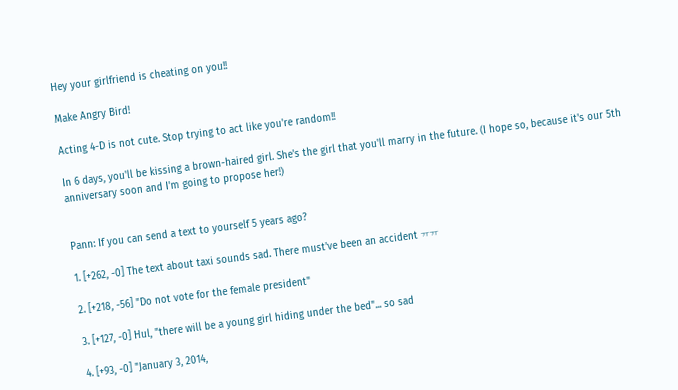Hey your girlfriend is cheating on you!!

Make Angry Bird!

Acting 4-D is not cute. Stop trying to act like you're random!!

In 6 days, you'll be kissing a brown-haired girl. She's the girl that you'll marry in the future. (I hope so, because it's our 5th anniversary soon and I'm going to propose her!)


Pann: If you can send a text to yourself 5 years ago?

1. [+262, -0] The text about taxi sounds sad. There must've been an accident ㅠㅠ

2. [+218, -56] "Do not vote for the female president"

3. [+127, -0] Hul, "there will be a young girl hiding under the bed"... so sad

4. [+93, -0] "January 3, 2014,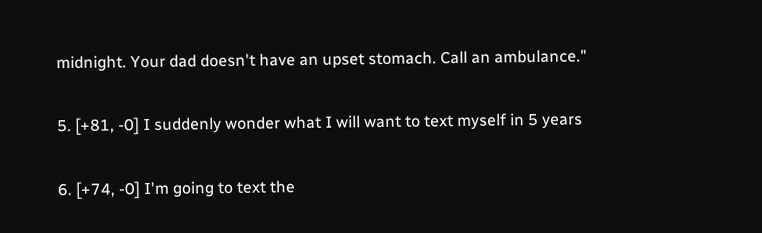midnight. Your dad doesn't have an upset stomach. Call an ambulance."

5. [+81, -0] I suddenly wonder what I will want to text myself in 5 years

6. [+74, -0] I'm going to text the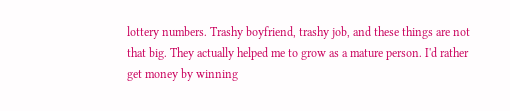lottery numbers. Trashy boyfriend, trashy job, and these things are not that big. They actually helped me to grow as a mature person. I'd rather get money by winning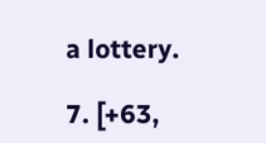a lottery.

7. [+63,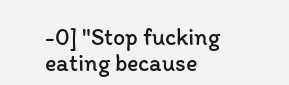-0] "Stop fucking eating because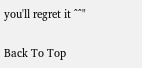you'll regret it ^^"

Back To Top